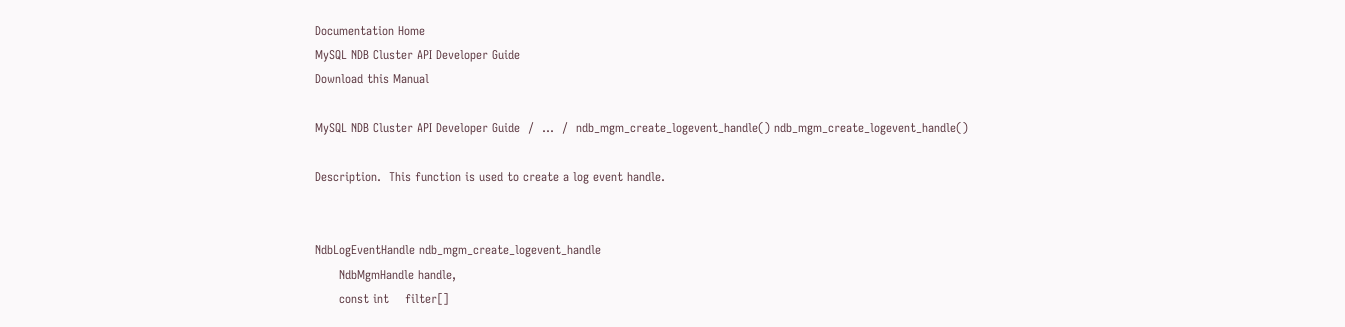Documentation Home
MySQL NDB Cluster API Developer Guide
Download this Manual

MySQL NDB Cluster API Developer Guide  /  ...  /  ndb_mgm_create_logevent_handle() ndb_mgm_create_logevent_handle()

Description.  This function is used to create a log event handle.


NdbLogEventHandle ndb_mgm_create_logevent_handle
      NdbMgmHandle handle,
      const int    filter[]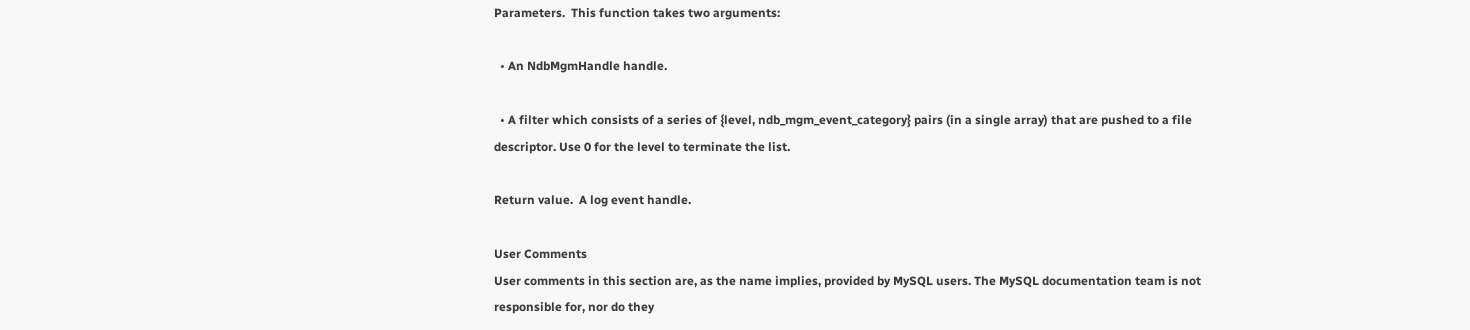Parameters.  This function takes two arguments:

  • An NdbMgmHandle handle.

  • A filter which consists of a series of {level, ndb_mgm_event_category} pairs (in a single array) that are pushed to a file descriptor. Use 0 for the level to terminate the list.

Return value.  A log event handle.

User Comments
User comments in this section are, as the name implies, provided by MySQL users. The MySQL documentation team is not responsible for, nor do they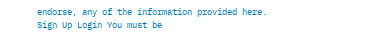endorse, any of the information provided here.
Sign Up Login You must be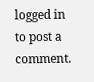logged in to post a comment.